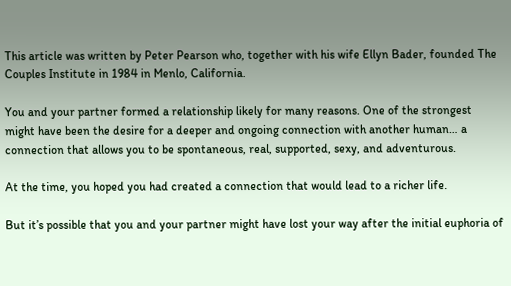This article was written by Peter Pearson who, together with his wife Ellyn Bader, founded The Couples Institute in 1984 in Menlo, California.

You and your partner formed a relationship likely for many reasons. One of the strongest might have been the desire for a deeper and ongoing connection with another human… a connection that allows you to be spontaneous, real, supported, sexy, and adventurous.

At the time, you hoped you had created a connection that would lead to a richer life.

But it’s possible that you and your partner might have lost your way after the initial euphoria of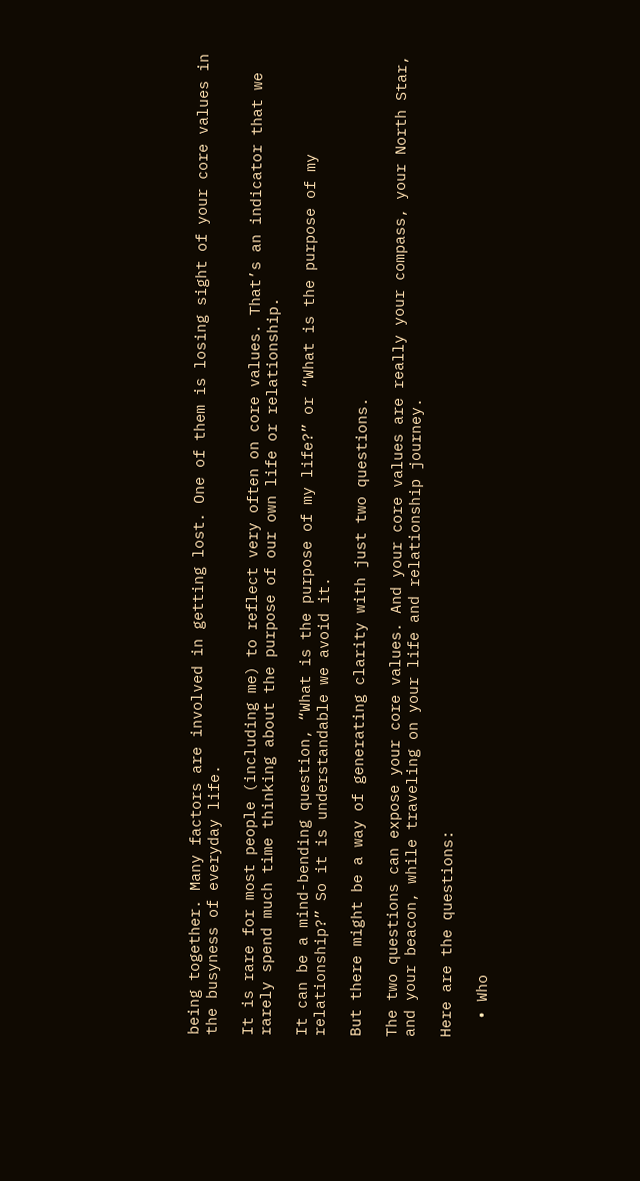being together. Many factors are involved in getting lost. One of them is losing sight of your core values in the busyness of everyday life.

It is rare for most people (including me) to reflect very often on core values. That’s an indicator that we rarely spend much time thinking about the purpose of our own life or relationship.

It can be a mind-bending question, “What is the purpose of my life?” or “What is the purpose of my relationship?” So it is understandable we avoid it.

But there might be a way of generating clarity with just two questions.

The two questions can expose your core values. And your core values are really your compass, your North Star, and your beacon, while traveling on your life and relationship journey.

Here are the questions:

  • Who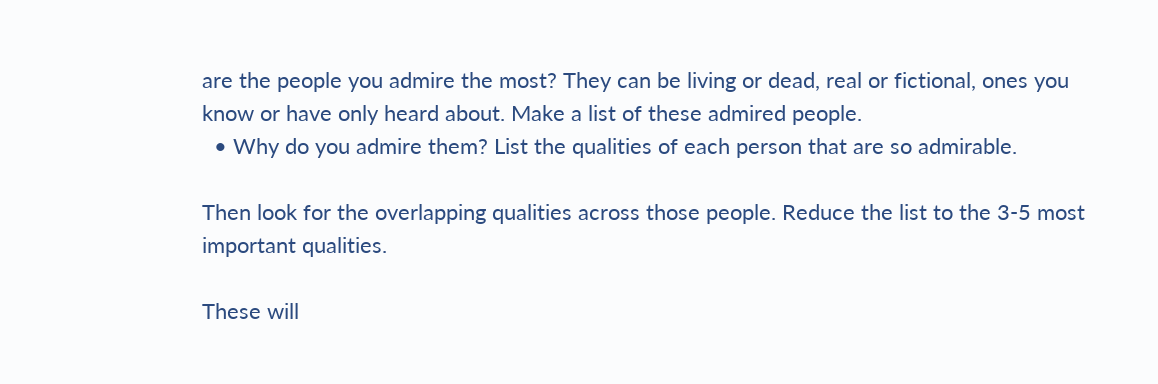are the people you admire the most? They can be living or dead, real or fictional, ones you know or have only heard about. Make a list of these admired people.
  • Why do you admire them? List the qualities of each person that are so admirable.

Then look for the overlapping qualities across those people. Reduce the list to the 3-5 most important qualities.

These will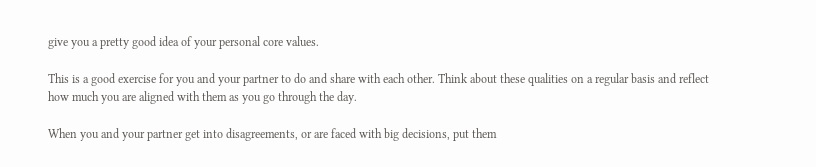give you a pretty good idea of your personal core values.

This is a good exercise for you and your partner to do and share with each other. Think about these qualities on a regular basis and reflect how much you are aligned with them as you go through the day.

When you and your partner get into disagreements, or are faced with big decisions, put them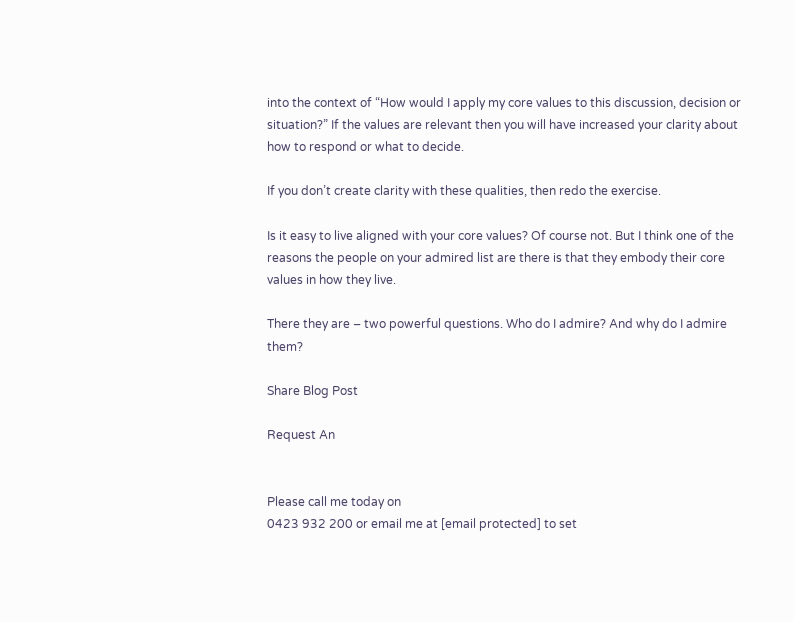into the context of “How would I apply my core values to this discussion, decision or situation?” If the values are relevant then you will have increased your clarity about how to respond or what to decide.

If you don’t create clarity with these qualities, then redo the exercise.

Is it easy to live aligned with your core values? Of course not. But I think one of the reasons the people on your admired list are there is that they embody their core values in how they live.

There they are – two powerful questions. Who do I admire? And why do I admire them?

Share Blog Post

Request An


Please call me today on
0423 932 200 or email me at [email protected] to set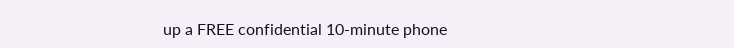up a FREE confidential 10-minute phone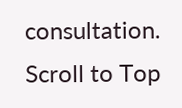consultation.
Scroll to Top